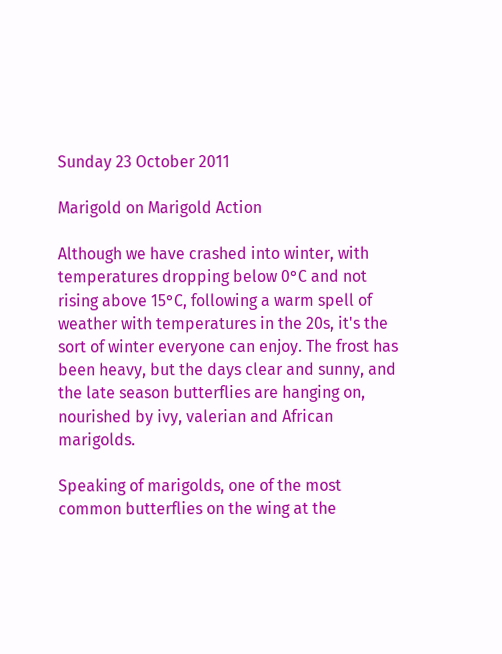Sunday 23 October 2011

Marigold on Marigold Action

Although we have crashed into winter, with temperatures dropping below 0°C and not rising above 15°C, following a warm spell of weather with temperatures in the 20s, it's the sort of winter everyone can enjoy. The frost has been heavy, but the days clear and sunny, and the late season butterflies are hanging on, nourished by ivy, valerian and African marigolds.

Speaking of marigolds, one of the most common butterflies on the wing at the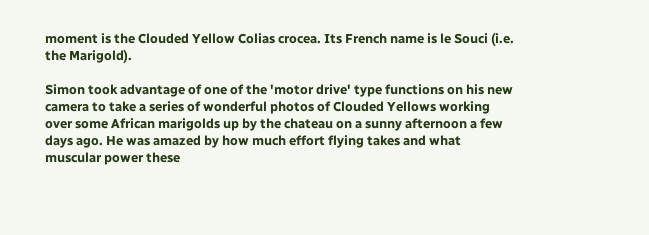moment is the Clouded Yellow Colias crocea. Its French name is le Souci (i.e. the Marigold).

Simon took advantage of one of the 'motor drive' type functions on his new camera to take a series of wonderful photos of Clouded Yellows working over some African marigolds up by the chateau on a sunny afternoon a few days ago. He was amazed by how much effort flying takes and what muscular power these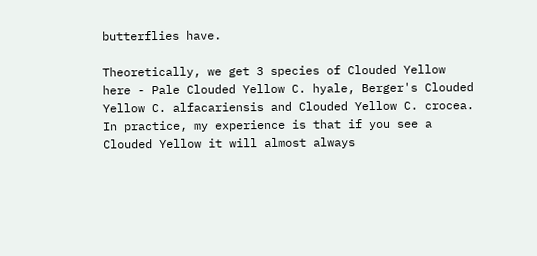butterflies have.

Theoretically, we get 3 species of Clouded Yellow here - Pale Clouded Yellow C. hyale, Berger's Clouded Yellow C. alfacariensis and Clouded Yellow C. crocea. In practice, my experience is that if you see a Clouded Yellow it will almost always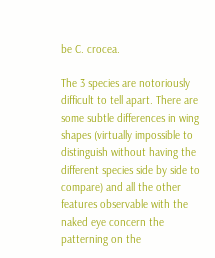be C. crocea.

The 3 species are notoriously difficult to tell apart. There are some subtle differences in wing shapes (virtually impossible to distinguish without having the different species side by side to compare) and all the other features observable with the naked eye concern the patterning on the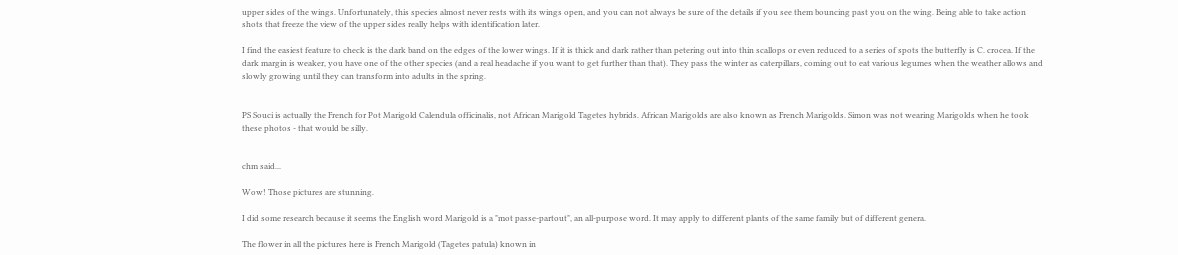upper sides of the wings. Unfortunately, this species almost never rests with its wings open, and you can not always be sure of the details if you see them bouncing past you on the wing. Being able to take action shots that freeze the view of the upper sides really helps with identification later.

I find the easiest feature to check is the dark band on the edges of the lower wings. If it is thick and dark rather than petering out into thin scallops or even reduced to a series of spots the butterfly is C. crocea. If the dark margin is weaker, you have one of the other species (and a real headache if you want to get further than that). They pass the winter as caterpillars, coming out to eat various legumes when the weather allows and slowly growing until they can transform into adults in the spring.


PS Souci is actually the French for Pot Marigold Calendula officinalis, not African Marigold Tagetes hybrids. African Marigolds are also known as French Marigolds. Simon was not wearing Marigolds when he took these photos - that would be silly.


chm said...

Wow! Those pictures are stunning.

I did some research because it seems the English word Marigold is a "mot passe-partout", an all-purpose word. It may apply to different plants of the same family but of different genera.

The flower in all the pictures here is French Marigold (Tagetes patula) known in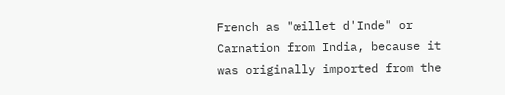French as "œillet d'Inde" or Carnation from India, because it was originally imported from the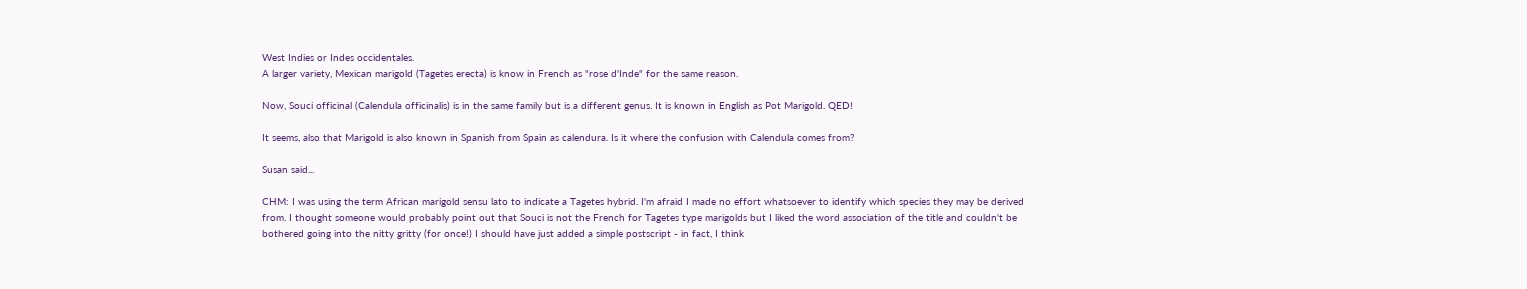West Indies or Indes occidentales.
A larger variety, Mexican marigold (Tagetes erecta) is know in French as "rose d'Inde" for the same reason.

Now, Souci officinal (Calendula officinalis) is in the same family but is a different genus. It is known in English as Pot Marigold. QED!

It seems, also that Marigold is also known in Spanish from Spain as calendura. Is it where the confusion with Calendula comes from?

Susan said...

CHM: I was using the term African marigold sensu lato to indicate a Tagetes hybrid. I'm afraid I made no effort whatsoever to identify which species they may be derived from. I thought someone would probably point out that Souci is not the French for Tagetes type marigolds but I liked the word association of the title and couldn't be bothered going into the nitty gritty (for once!) I should have just added a simple postscript - in fact, I think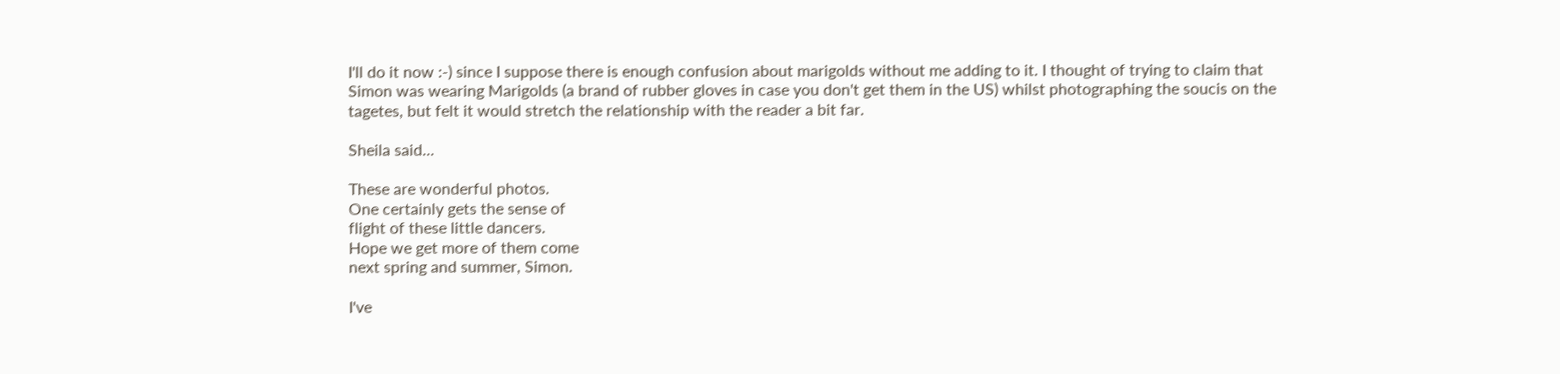I'll do it now :-) since I suppose there is enough confusion about marigolds without me adding to it. I thought of trying to claim that Simon was wearing Marigolds (a brand of rubber gloves in case you don't get them in the US) whilst photographing the soucis on the tagetes, but felt it would stretch the relationship with the reader a bit far.

Sheila said...

These are wonderful photos.
One certainly gets the sense of
flight of these little dancers.
Hope we get more of them come
next spring and summer, Simon.

I've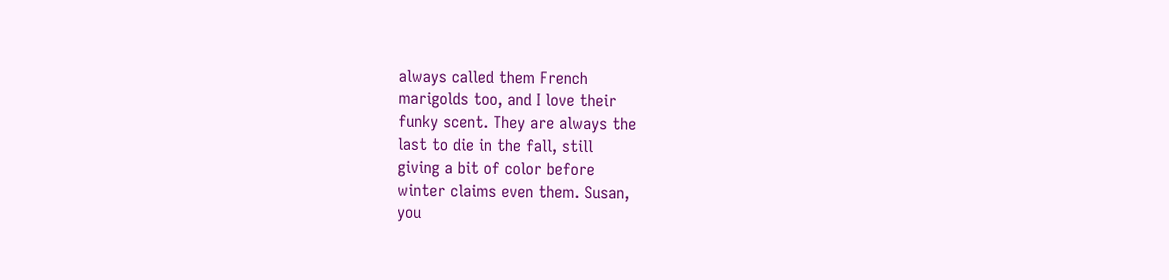always called them French
marigolds too, and I love their
funky scent. They are always the
last to die in the fall, still
giving a bit of color before
winter claims even them. Susan,
you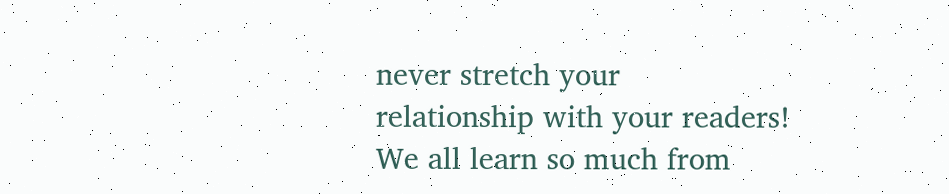never stretch your
relationship with your readers!
We all learn so much from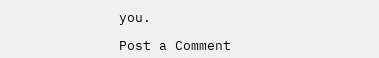you.

Post a Comment